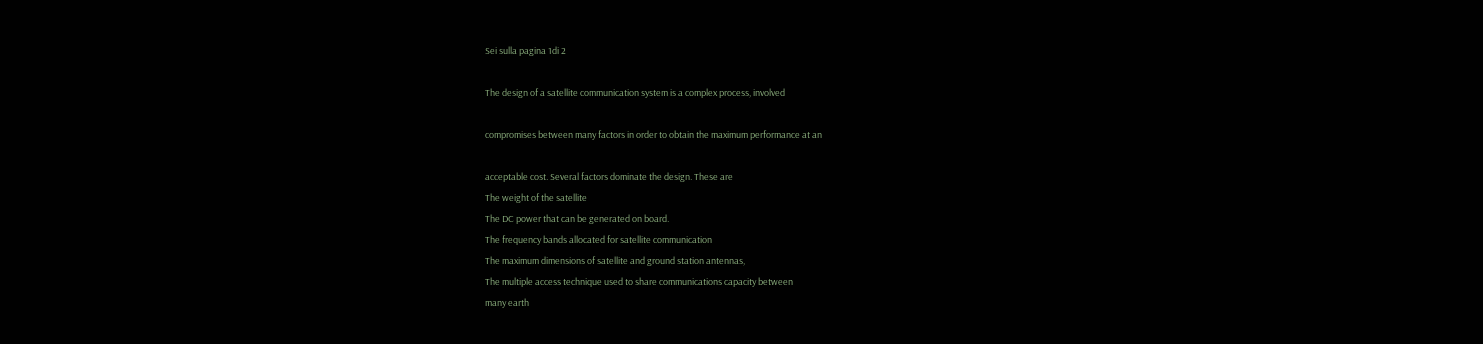Sei sulla pagina 1di 2

The design of a satellite communication system is a complex process, involved

compromises between many factors in order to obtain the maximum performance at an

acceptable cost. Several factors dominate the design. These are
The weight of the satellite
The DC power that can be generated on board.
The frequency bands allocated for satellite communication
The maximum dimensions of satellite and ground station antennas,
The multiple access technique used to share communications capacity between
many earth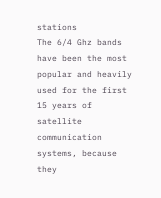stations
The 6/4 Ghz bands have been the most popular and heavily used for the first 15 years of
satellite communication systems, because they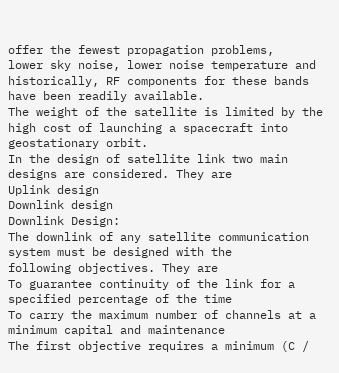offer the fewest propagation problems,
lower sky noise, lower noise temperature and historically, RF components for these bands
have been readily available.
The weight of the satellite is limited by the high cost of launching a spacecraft into
geostationary orbit.
In the design of satellite link two main designs are considered. They are
Uplink design
Downlink design
Downlink Design:
The downlink of any satellite communication system must be designed with the
following objectives. They are
To guarantee continuity of the link for a specified percentage of the time
To carry the maximum number of channels at a minimum capital and maintenance
The first objective requires a minimum (C /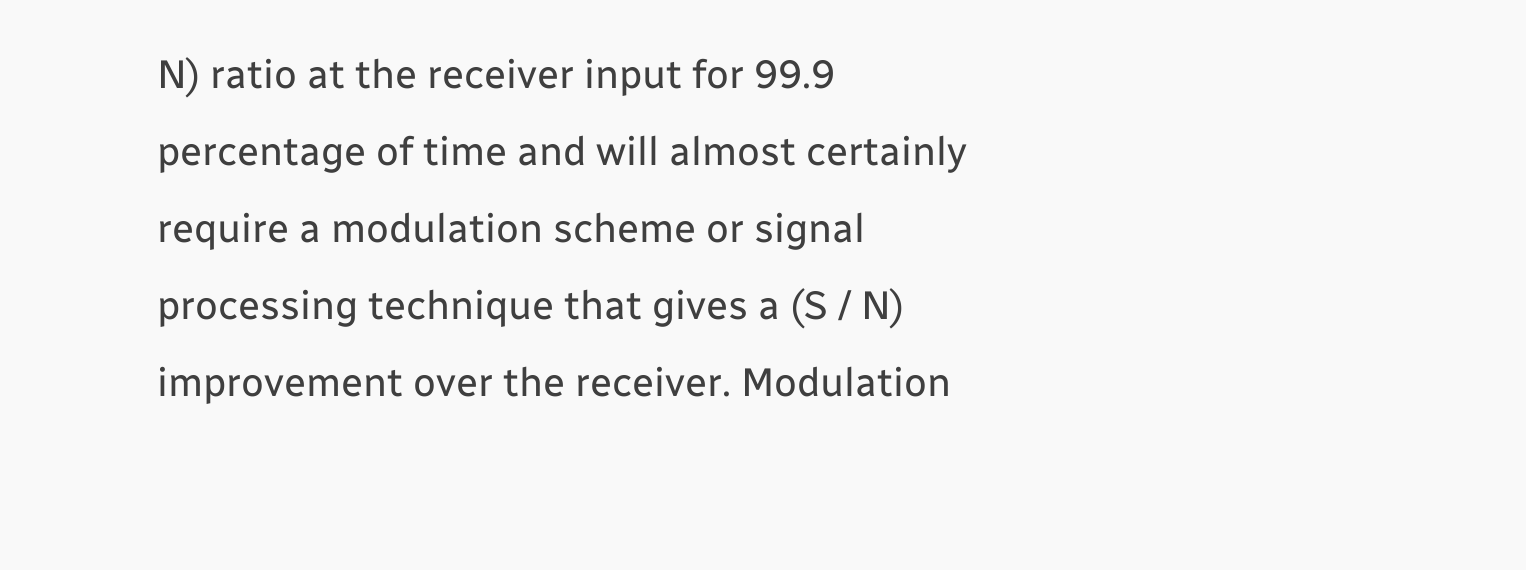N) ratio at the receiver input for 99.9
percentage of time and will almost certainly require a modulation scheme or signal
processing technique that gives a (S / N) improvement over the receiver. Modulation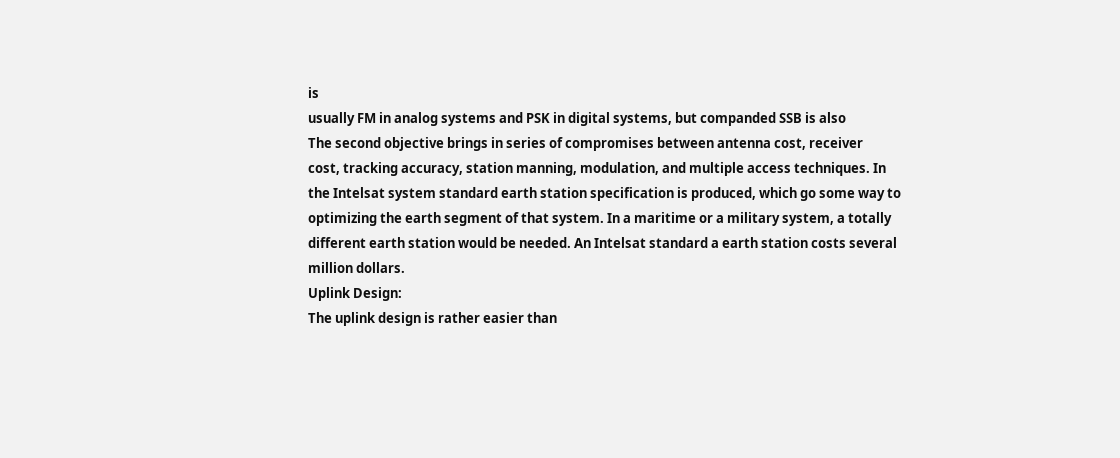is
usually FM in analog systems and PSK in digital systems, but companded SSB is also
The second objective brings in series of compromises between antenna cost, receiver
cost, tracking accuracy, station manning, modulation, and multiple access techniques. In
the Intelsat system standard earth station specification is produced, which go some way to
optimizing the earth segment of that system. In a maritime or a military system, a totally
different earth station would be needed. An Intelsat standard a earth station costs several
million dollars.
Uplink Design:
The uplink design is rather easier than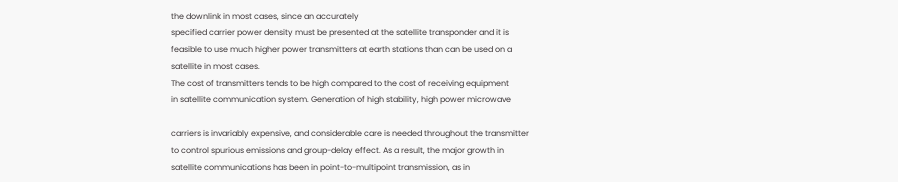the downlink in most cases, since an accurately
specified carrier power density must be presented at the satellite transponder and it is
feasible to use much higher power transmitters at earth stations than can be used on a
satellite in most cases.
The cost of transmitters tends to be high compared to the cost of receiving equipment
in satellite communication system. Generation of high stability, high power microwave

carriers is invariably expensive, and considerable care is needed throughout the transmitter
to control spurious emissions and group-delay effect. As a result, the major growth in
satellite communications has been in point-to-multipoint transmission, as in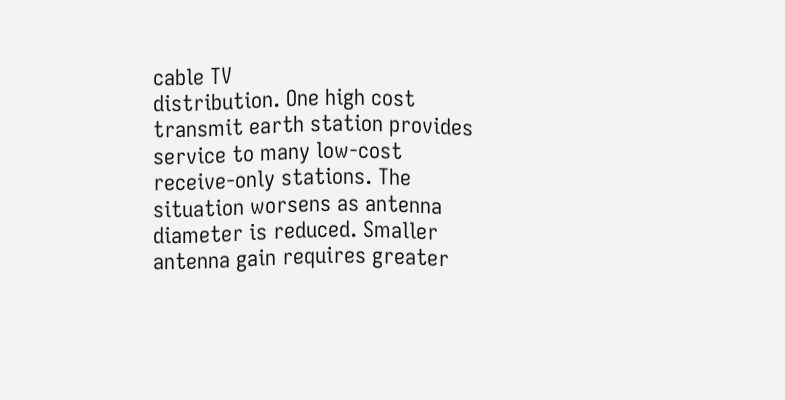cable TV
distribution. One high cost transmit earth station provides service to many low-cost
receive-only stations. The situation worsens as antenna diameter is reduced. Smaller
antenna gain requires greater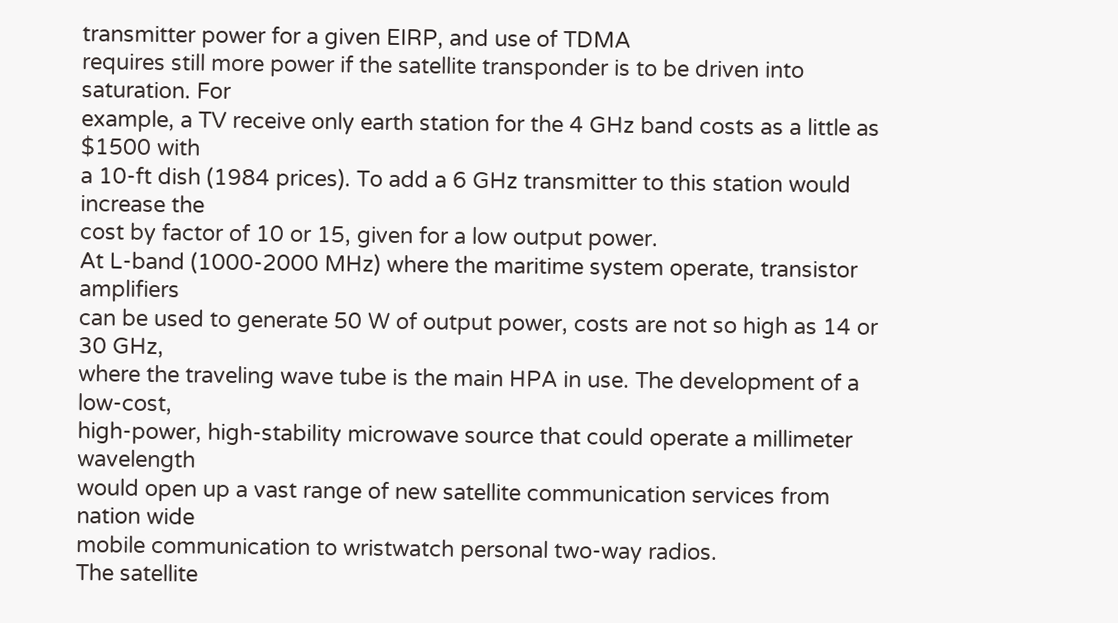transmitter power for a given EIRP, and use of TDMA
requires still more power if the satellite transponder is to be driven into saturation. For
example, a TV receive only earth station for the 4 GHz band costs as a little as $1500 with
a 10-ft dish (1984 prices). To add a 6 GHz transmitter to this station would increase the
cost by factor of 10 or 15, given for a low output power.
At L-band (1000-2000 MHz) where the maritime system operate, transistor amplifiers
can be used to generate 50 W of output power, costs are not so high as 14 or 30 GHz,
where the traveling wave tube is the main HPA in use. The development of a low-cost,
high-power, high-stability microwave source that could operate a millimeter wavelength
would open up a vast range of new satellite communication services from nation wide
mobile communication to wristwatch personal two-way radios.
The satellite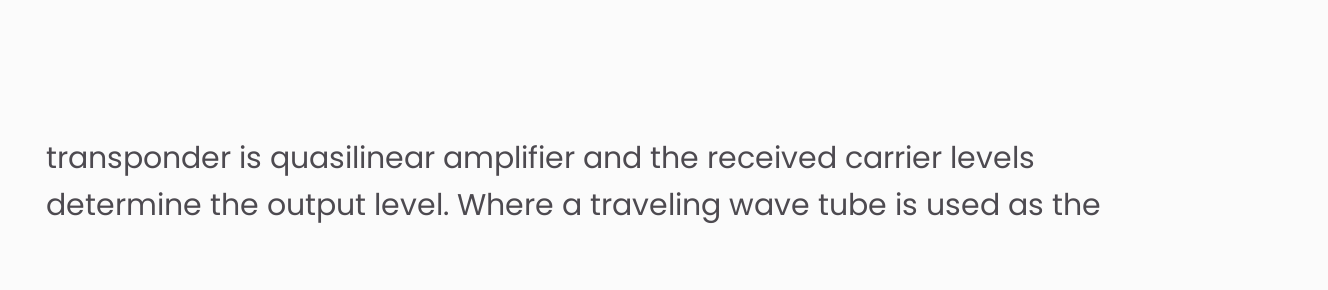transponder is quasilinear amplifier and the received carrier levels
determine the output level. Where a traveling wave tube is used as the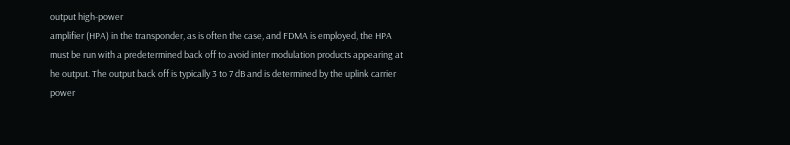output high-power
amplifier (HPA) in the transponder, as is often the case, and FDMA is employed, the HPA
must be run with a predetermined back off to avoid inter modulation products appearing at
he output. The output back off is typically 3 to 7 dB and is determined by the uplink carrier
power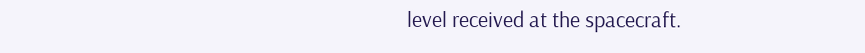level received at the spacecraft.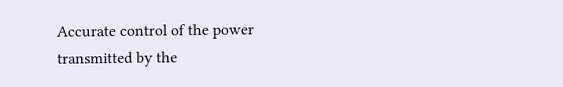Accurate control of the power transmitted by the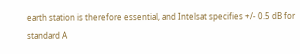earth station is therefore essential, and Intelsat specifies +/- 0.5 dB for standard A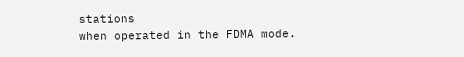stations
when operated in the FDMA mode.